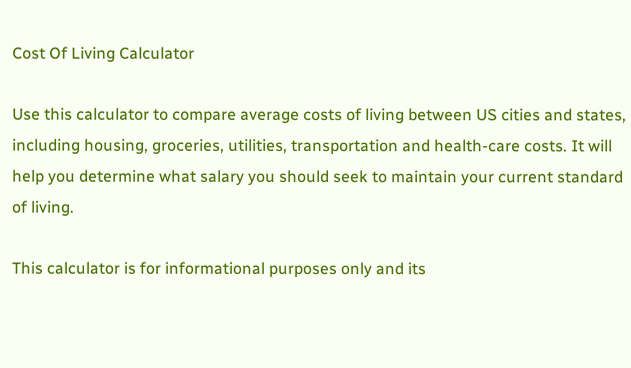Cost Of Living Calculator

Use this calculator to compare average costs of living between US cities and states, including housing, groceries, utilities, transportation and health-care costs. It will help you determine what salary you should seek to maintain your current standard of living.

This calculator is for informational purposes only and its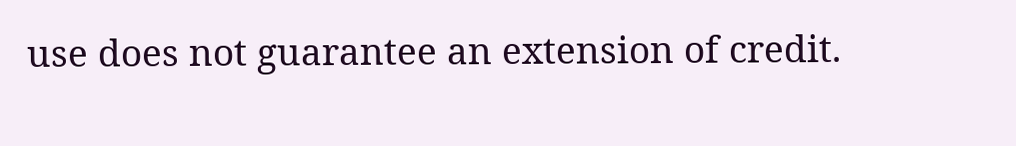use does not guarantee an extension of credit.